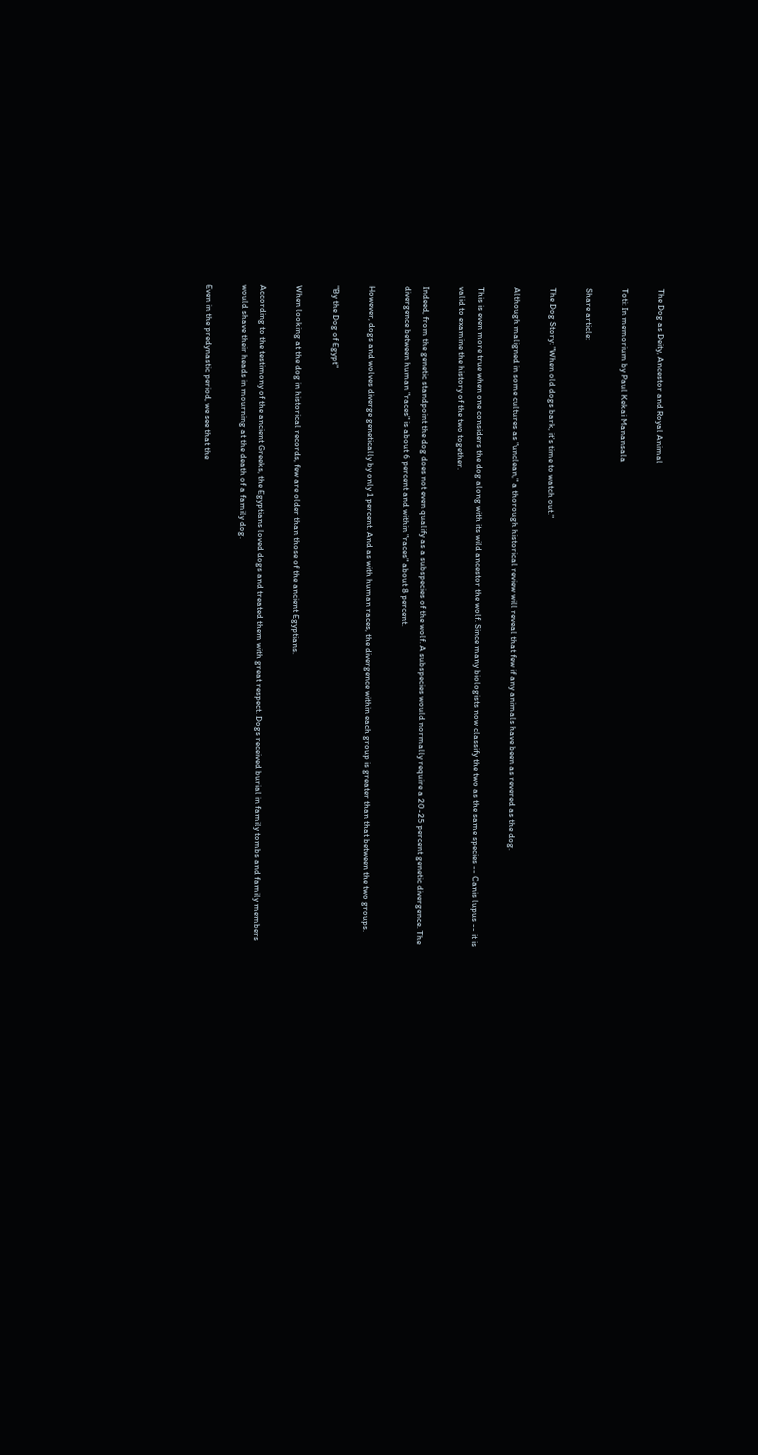The Dog as Deity, Ancestor and Royal Animal

Toti: In memorium by Paul Kekai Manansala

Share article:

The Dog Story: "When old dogs bark, it's time to watch out."

Although maligned in some cultures as "unclean," a thorough historical review will reveal that few if any animals have been as revered as the dog.

This is even more true when one considers the dog along with its wild ancestor the wolf. Since many biologists now classify the two as the same species -- Canis lupus -- it is valid to examine the history of the two together.

Indeed, from the genetic standpoint the dog does not even qualify as a subspecies of the wolf. A subspecies would normally require a 20-25 percent genetic divergence. The divergence between human "races" is about 6 percent and within "races" about 8 percent.

However, dogs and wolves diverge genetically by only 1 percent. And as with human races, the divergence within each group is greater than that between the two groups.

"By the Dog of Egypt"

When looking at the dog in historical records, few are older than those of the ancient Egyptians.

According to the testimony of the ancient Greeks, the Egyptians loved dogs and treated them with great respect. Dogs received burial in family tombs and family members would shave their heads in mourning at the death of a family dog.

Even in the predynastic period, we see that the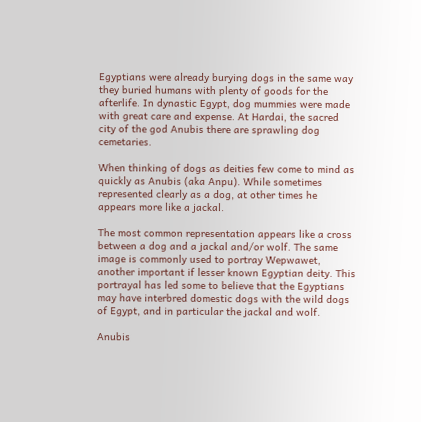Egyptians were already burying dogs in the same way they buried humans with plenty of goods for the afterlife. In dynastic Egypt, dog mummies were made with great care and expense. At Hardai, the sacred city of the god Anubis there are sprawling dog cemetaries.

When thinking of dogs as deities few come to mind as quickly as Anubis (aka Anpu). While sometimes represented clearly as a dog, at other times he appears more like a jackal.

The most common representation appears like a cross between a dog and a jackal and/or wolf. The same image is commonly used to portray Wepwawet, another important if lesser known Egyptian deity. This portrayal has led some to believe that the Egyptians may have interbred domestic dogs with the wild dogs of Egypt, and in particular the jackal and wolf.

Anubis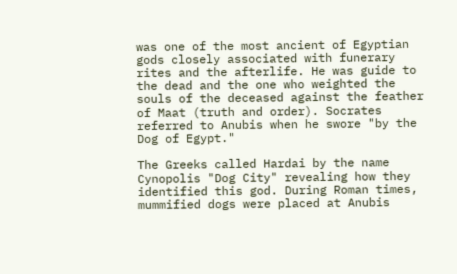was one of the most ancient of Egyptian gods closely associated with funerary rites and the afterlife. He was guide to the dead and the one who weighted the souls of the deceased against the feather of Maat (truth and order). Socrates referred to Anubis when he swore "by the Dog of Egypt."

The Greeks called Hardai by the name Cynopolis "Dog City" revealing how they identified this god. During Roman times, mummified dogs were placed at Anubis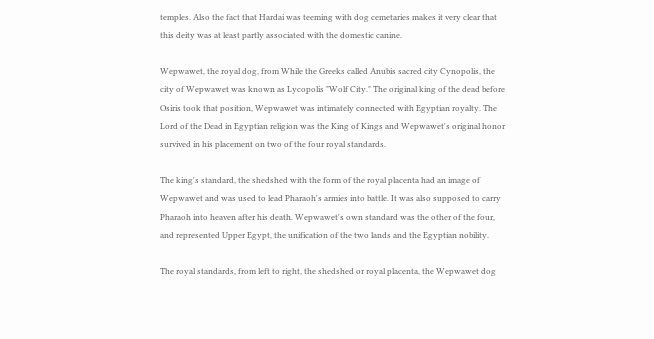temples. Also the fact that Hardai was teeming with dog cemetaries makes it very clear that this deity was at least partly associated with the domestic canine.

Wepwawet, the royal dog, from While the Greeks called Anubis sacred city Cynopolis, the city of Wepwawet was known as Lycopolis "Wolf City." The original king of the dead before Osiris took that position, Wepwawet was intimately connected with Egyptian royalty. The Lord of the Dead in Egyptian religion was the King of Kings and Wepwawet's original honor survived in his placement on two of the four royal standards.

The king's standard, the shedshed with the form of the royal placenta had an image of Wepwawet and was used to lead Pharaoh's armies into battle. It was also supposed to carry Pharaoh into heaven after his death. Wepwawet's own standard was the other of the four, and represented Upper Egypt, the unification of the two lands and the Egyptian nobility.

The royal standards, from left to right, the shedshed or royal placenta, the Wepwawet dog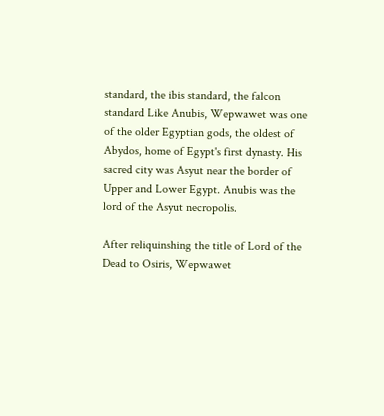standard, the ibis standard, the falcon standard Like Anubis, Wepwawet was one of the older Egyptian gods, the oldest of Abydos, home of Egypt's first dynasty. His sacred city was Asyut near the border of Upper and Lower Egypt. Anubis was the lord of the Asyut necropolis.

After reliquinshing the title of Lord of the Dead to Osiris, Wepwawet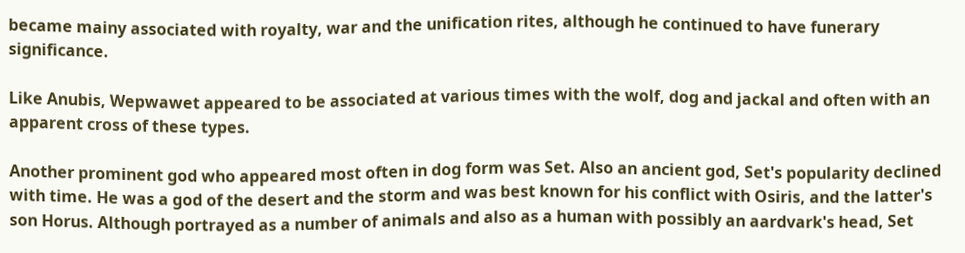became mainy associated with royalty, war and the unification rites, although he continued to have funerary significance.

Like Anubis, Wepwawet appeared to be associated at various times with the wolf, dog and jackal and often with an apparent cross of these types.

Another prominent god who appeared most often in dog form was Set. Also an ancient god, Set's popularity declined with time. He was a god of the desert and the storm and was best known for his conflict with Osiris, and the latter's son Horus. Although portrayed as a number of animals and also as a human with possibly an aardvark's head, Set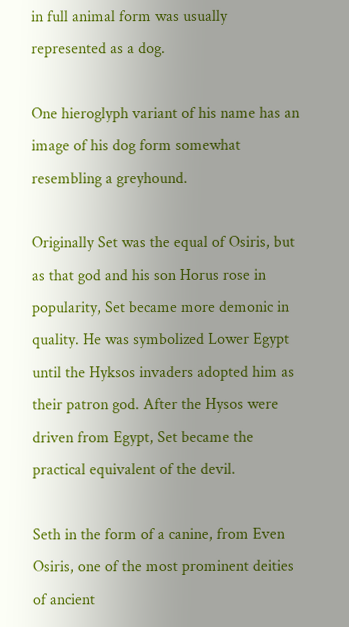in full animal form was usually represented as a dog.

One hieroglyph variant of his name has an image of his dog form somewhat resembling a greyhound.

Originally Set was the equal of Osiris, but as that god and his son Horus rose in popularity, Set became more demonic in quality. He was symbolized Lower Egypt until the Hyksos invaders adopted him as their patron god. After the Hysos were driven from Egypt, Set became the practical equivalent of the devil.

Seth in the form of a canine, from Even Osiris, one of the most prominent deities of ancient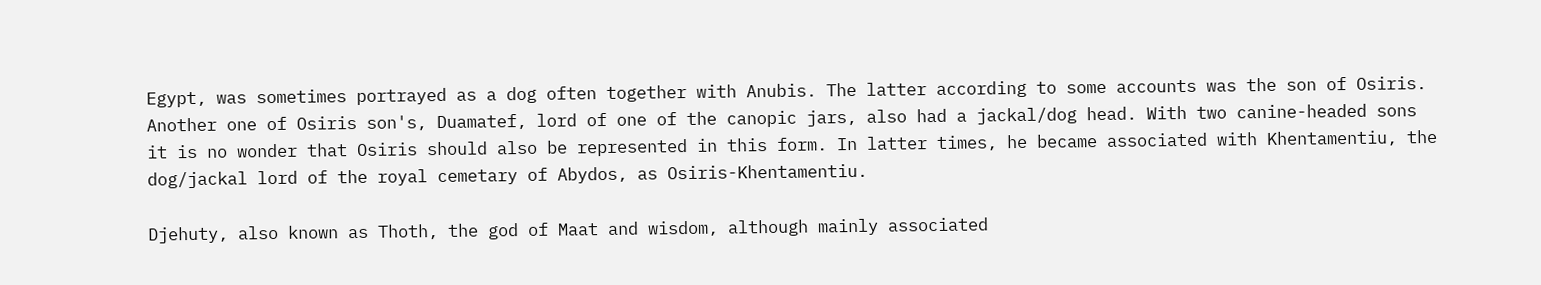Egypt, was sometimes portrayed as a dog often together with Anubis. The latter according to some accounts was the son of Osiris. Another one of Osiris son's, Duamatef, lord of one of the canopic jars, also had a jackal/dog head. With two canine-headed sons it is no wonder that Osiris should also be represented in this form. In latter times, he became associated with Khentamentiu, the dog/jackal lord of the royal cemetary of Abydos, as Osiris-Khentamentiu.

Djehuty, also known as Thoth, the god of Maat and wisdom, although mainly associated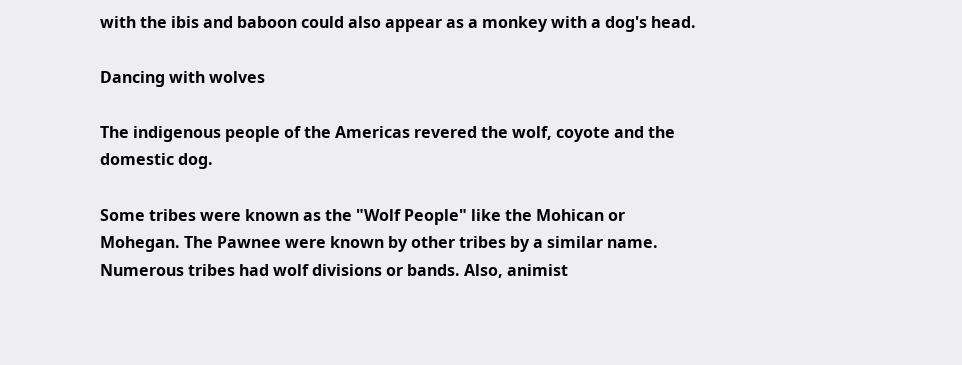with the ibis and baboon could also appear as a monkey with a dog's head.

Dancing with wolves

The indigenous people of the Americas revered the wolf, coyote and the domestic dog.

Some tribes were known as the "Wolf People" like the Mohican or Mohegan. The Pawnee were known by other tribes by a similar name. Numerous tribes had wolf divisions or bands. Also, animist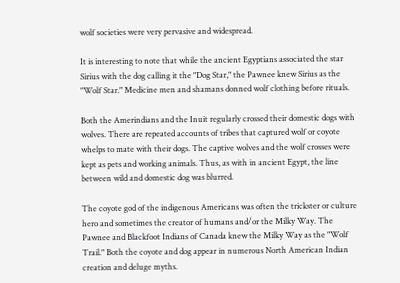wolf societies were very pervasive and widespread.

It is interesting to note that while the ancient Egyptians associated the star Sirius with the dog calling it the "Dog Star," the Pawnee knew Sirius as the "Wolf Star." Medicine men and shamans donned wolf clothing before rituals.

Both the Amerindians and the Inuit regularly crossed their domestic dogs with wolves. There are repeated accounts of tribes that captured wolf or coyote whelps to mate with their dogs. The captive wolves and the wolf crosses were kept as pets and working animals. Thus, as with in ancient Egypt, the line between wild and domestic dog was blurred.

The coyote god of the indigenous Americans was often the trickster or culture hero and sometimes the creator of humans and/or the Milky Way. The Pawnee and Blackfoot Indians of Canada knew the Milky Way as the "Wolf Trail." Both the coyote and dog appear in numerous North American Indian creation and deluge myths.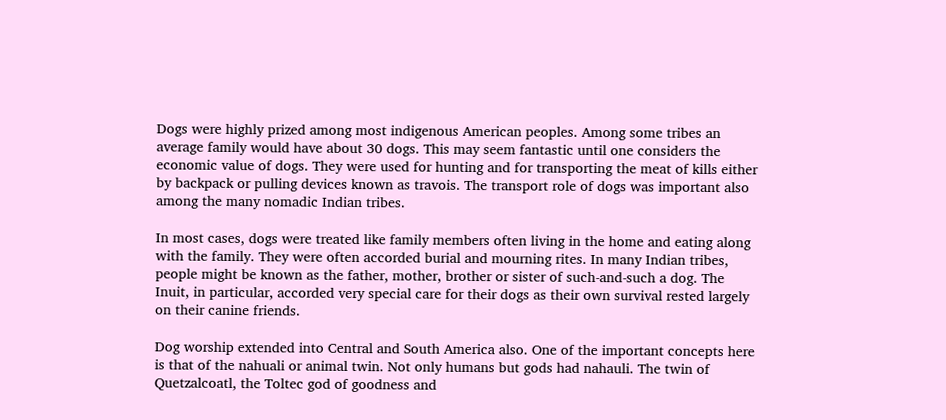Dogs were highly prized among most indigenous American peoples. Among some tribes an average family would have about 30 dogs. This may seem fantastic until one considers the economic value of dogs. They were used for hunting and for transporting the meat of kills either by backpack or pulling devices known as travois. The transport role of dogs was important also among the many nomadic Indian tribes.

In most cases, dogs were treated like family members often living in the home and eating along with the family. They were often accorded burial and mourning rites. In many Indian tribes, people might be known as the father, mother, brother or sister of such-and-such a dog. The Inuit, in particular, accorded very special care for their dogs as their own survival rested largely on their canine friends.

Dog worship extended into Central and South America also. One of the important concepts here is that of the nahuali or animal twin. Not only humans but gods had nahauli. The twin of Quetzalcoatl, the Toltec god of goodness and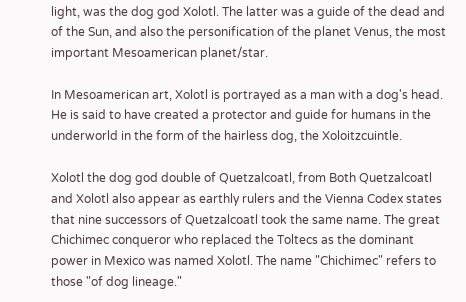light, was the dog god Xolotl. The latter was a guide of the dead and of the Sun, and also the personification of the planet Venus, the most important Mesoamerican planet/star.

In Mesoamerican art, Xolotl is portrayed as a man with a dog's head. He is said to have created a protector and guide for humans in the underworld in the form of the hairless dog, the Xoloitzcuintle.

Xolotl the dog god double of Quetzalcoatl, from Both Quetzalcoatl and Xolotl also appear as earthly rulers and the Vienna Codex states that nine successors of Quetzalcoatl took the same name. The great Chichimec conqueror who replaced the Toltecs as the dominant power in Mexico was named Xolotl. The name "Chichimec" refers to those "of dog lineage."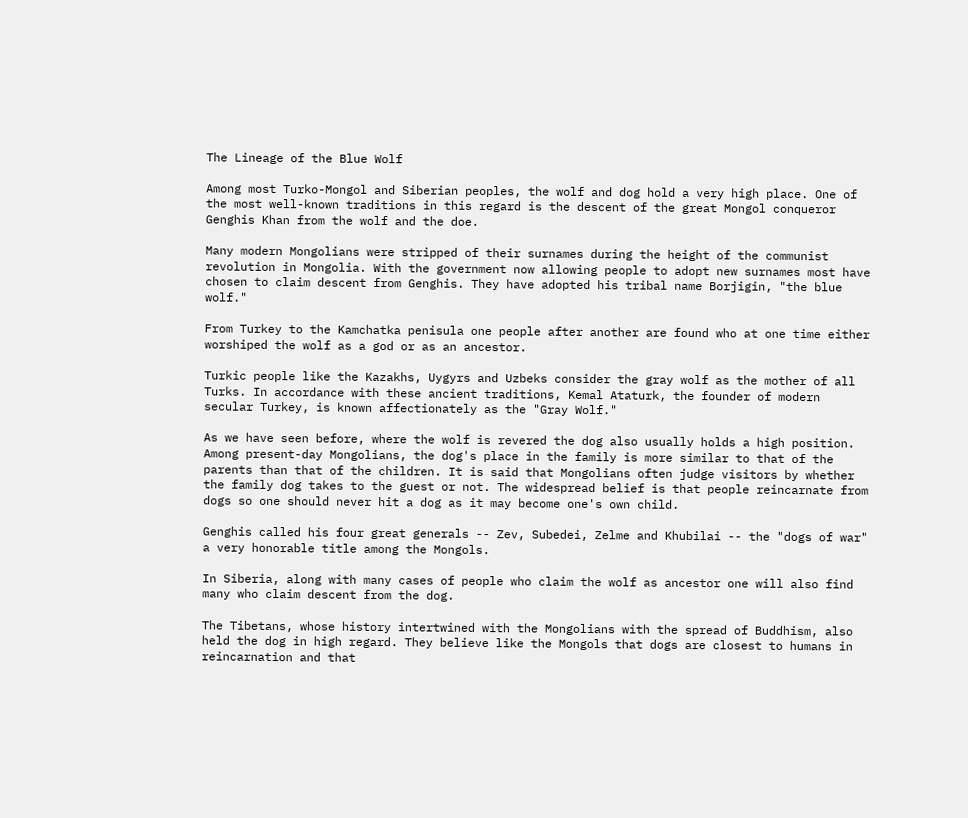The Lineage of the Blue Wolf

Among most Turko-Mongol and Siberian peoples, the wolf and dog hold a very high place. One of the most well-known traditions in this regard is the descent of the great Mongol conqueror Genghis Khan from the wolf and the doe.

Many modern Mongolians were stripped of their surnames during the height of the communist revolution in Mongolia. With the government now allowing people to adopt new surnames most have chosen to claim descent from Genghis. They have adopted his tribal name Borjigin, "the blue wolf."

From Turkey to the Kamchatka penisula one people after another are found who at one time either worshiped the wolf as a god or as an ancestor.

Turkic people like the Kazakhs, Uygyrs and Uzbeks consider the gray wolf as the mother of all Turks. In accordance with these ancient traditions, Kemal Ataturk, the founder of modern secular Turkey, is known affectionately as the "Gray Wolf."

As we have seen before, where the wolf is revered the dog also usually holds a high position. Among present-day Mongolians, the dog's place in the family is more similar to that of the parents than that of the children. It is said that Mongolians often judge visitors by whether the family dog takes to the guest or not. The widespread belief is that people reincarnate from dogs so one should never hit a dog as it may become one's own child.

Genghis called his four great generals -- Zev, Subedei, Zelme and Khubilai -- the "dogs of war" a very honorable title among the Mongols.

In Siberia, along with many cases of people who claim the wolf as ancestor one will also find many who claim descent from the dog.

The Tibetans, whose history intertwined with the Mongolians with the spread of Buddhism, also held the dog in high regard. They believe like the Mongols that dogs are closest to humans in reincarnation and that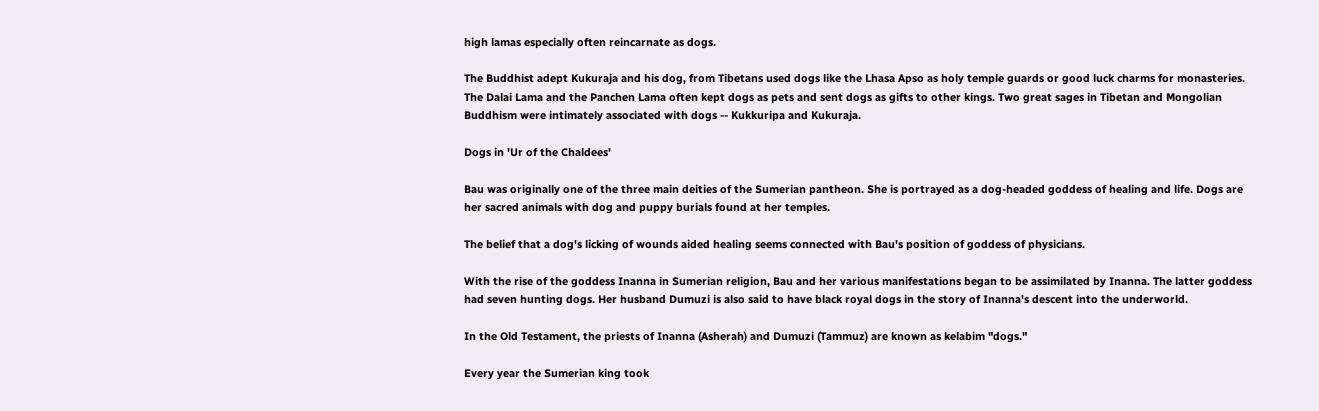high lamas especially often reincarnate as dogs.

The Buddhist adept Kukuraja and his dog, from Tibetans used dogs like the Lhasa Apso as holy temple guards or good luck charms for monasteries. The Dalai Lama and the Panchen Lama often kept dogs as pets and sent dogs as gifts to other kings. Two great sages in Tibetan and Mongolian Buddhism were intimately associated with dogs -- Kukkuripa and Kukuraja.

Dogs in 'Ur of the Chaldees'

Bau was originally one of the three main deities of the Sumerian pantheon. She is portrayed as a dog-headed goddess of healing and life. Dogs are her sacred animals with dog and puppy burials found at her temples.

The belief that a dog's licking of wounds aided healing seems connected with Bau's position of goddess of physicians.

With the rise of the goddess Inanna in Sumerian religion, Bau and her various manifestations began to be assimilated by Inanna. The latter goddess had seven hunting dogs. Her husband Dumuzi is also said to have black royal dogs in the story of Inanna's descent into the underworld.

In the Old Testament, the priests of Inanna (Asherah) and Dumuzi (Tammuz) are known as kelabim "dogs."

Every year the Sumerian king took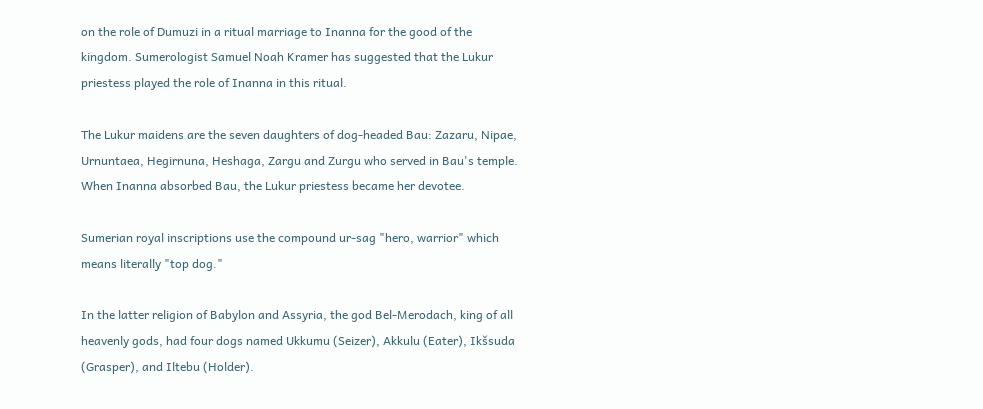on the role of Dumuzi in a ritual marriage to Inanna for the good of the kingdom. Sumerologist Samuel Noah Kramer has suggested that the Lukur priestess played the role of Inanna in this ritual.

The Lukur maidens are the seven daughters of dog-headed Bau: Zazaru, Nipae, Urnuntaea, Hegirnuna, Heshaga, Zargu and Zurgu who served in Bau's temple. When Inanna absorbed Bau, the Lukur priestess became her devotee.

Sumerian royal inscriptions use the compound ur-sag "hero, warrior" which means literally "top dog."

In the latter religion of Babylon and Assyria, the god Bel-Merodach, king of all heavenly gods, had four dogs named Ukkumu (Seizer), Akkulu (Eater), Ikšsuda (Grasper), and Iltebu (Holder).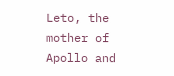Leto, the mother of Apollo and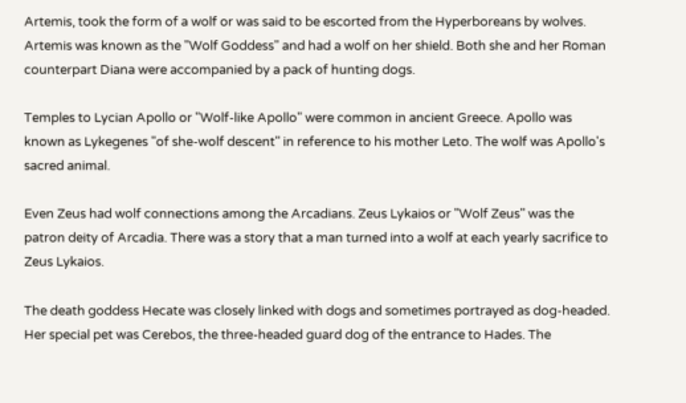Artemis, took the form of a wolf or was said to be escorted from the Hyperboreans by wolves. Artemis was known as the "Wolf Goddess" and had a wolf on her shield. Both she and her Roman counterpart Diana were accompanied by a pack of hunting dogs.

Temples to Lycian Apollo or "Wolf-like Apollo" were common in ancient Greece. Apollo was known as Lykegenes "of she-wolf descent" in reference to his mother Leto. The wolf was Apollo's sacred animal.

Even Zeus had wolf connections among the Arcadians. Zeus Lykaios or "Wolf Zeus" was the patron deity of Arcadia. There was a story that a man turned into a wolf at each yearly sacrifice to Zeus Lykaios.

The death goddess Hecate was closely linked with dogs and sometimes portrayed as dog-headed. Her special pet was Cerebos, the three-headed guard dog of the entrance to Hades. The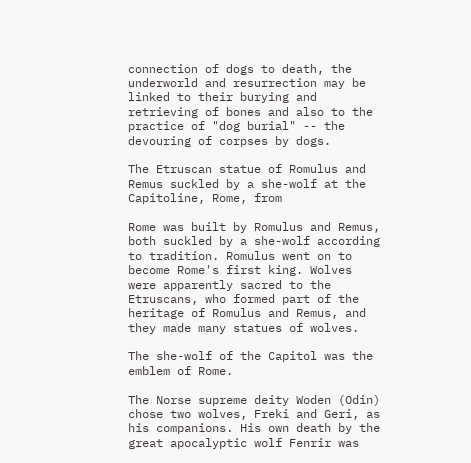connection of dogs to death, the underworld and resurrection may be linked to their burying and retrieving of bones and also to the practice of "dog burial" -- the devouring of corpses by dogs.

The Etruscan statue of Romulus and Remus suckled by a she-wolf at the Capitoline, Rome, from

Rome was built by Romulus and Remus, both suckled by a she-wolf according to tradition. Romulus went on to become Rome's first king. Wolves were apparently sacred to the Etruscans, who formed part of the heritage of Romulus and Remus, and they made many statues of wolves.

The she-wolf of the Capitol was the emblem of Rome.

The Norse supreme deity Woden (Odin) chose two wolves, Freki and Geri, as his companions. His own death by the great apocalyptic wolf Fenrir was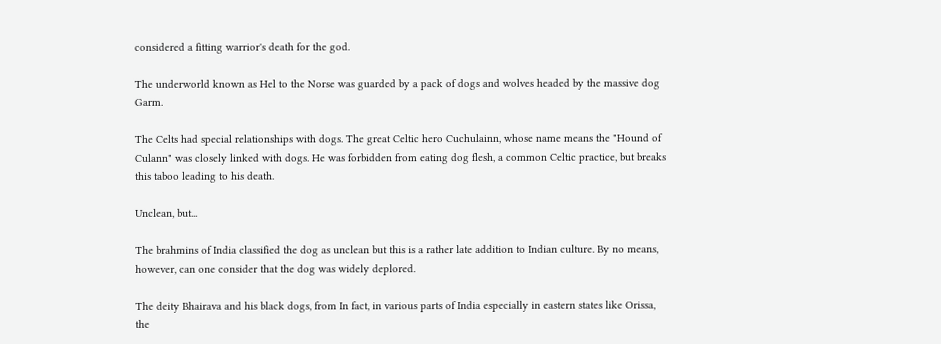considered a fitting warrior's death for the god.

The underworld known as Hel to the Norse was guarded by a pack of dogs and wolves headed by the massive dog Garm.

The Celts had special relationships with dogs. The great Celtic hero Cuchulainn, whose name means the "Hound of Culann" was closely linked with dogs. He was forbidden from eating dog flesh, a common Celtic practice, but breaks this taboo leading to his death.

Unclean, but...

The brahmins of India classified the dog as unclean but this is a rather late addition to Indian culture. By no means, however, can one consider that the dog was widely deplored.

The deity Bhairava and his black dogs, from In fact, in various parts of India especially in eastern states like Orissa, the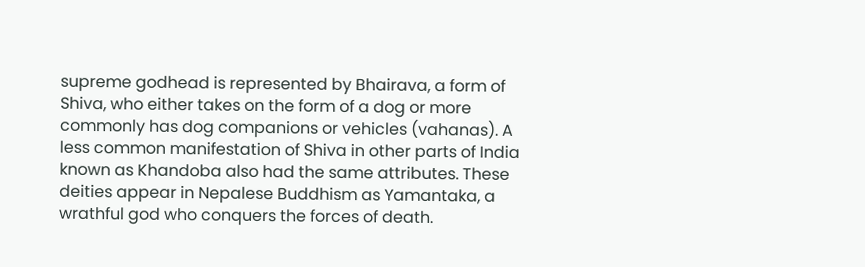supreme godhead is represented by Bhairava, a form of Shiva, who either takes on the form of a dog or more commonly has dog companions or vehicles (vahanas). A less common manifestation of Shiva in other parts of India known as Khandoba also had the same attributes. These deities appear in Nepalese Buddhism as Yamantaka, a wrathful god who conquers the forces of death.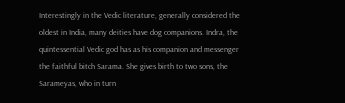Interestingly in the Vedic literature, generally considered the oldest in India, many deities have dog companions. Indra, the quintessential Vedic god has as his companion and messenger the faithful bitch Sarama. She gives birth to two sons, the Sarameyas, who in turn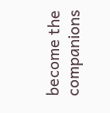become the companions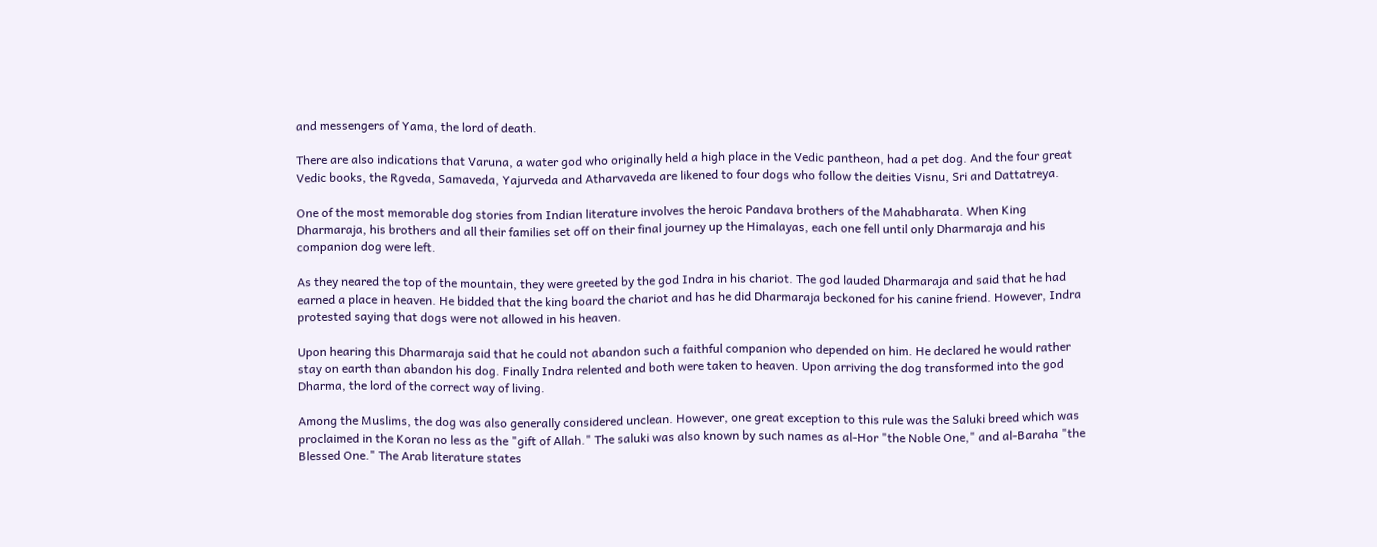and messengers of Yama, the lord of death.

There are also indications that Varuna, a water god who originally held a high place in the Vedic pantheon, had a pet dog. And the four great Vedic books, the Rgveda, Samaveda, Yajurveda and Atharvaveda are likened to four dogs who follow the deities Visnu, Sri and Dattatreya.

One of the most memorable dog stories from Indian literature involves the heroic Pandava brothers of the Mahabharata. When King Dharmaraja, his brothers and all their families set off on their final journey up the Himalayas, each one fell until only Dharmaraja and his companion dog were left.

As they neared the top of the mountain, they were greeted by the god Indra in his chariot. The god lauded Dharmaraja and said that he had earned a place in heaven. He bidded that the king board the chariot and has he did Dharmaraja beckoned for his canine friend. However, Indra protested saying that dogs were not allowed in his heaven.

Upon hearing this Dharmaraja said that he could not abandon such a faithful companion who depended on him. He declared he would rather stay on earth than abandon his dog. Finally Indra relented and both were taken to heaven. Upon arriving the dog transformed into the god Dharma, the lord of the correct way of living.

Among the Muslims, the dog was also generally considered unclean. However, one great exception to this rule was the Saluki breed which was proclaimed in the Koran no less as the "gift of Allah." The saluki was also known by such names as al-Hor "the Noble One," and al-Baraha "the Blessed One." The Arab literature states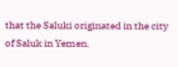that the Saluki originated in the city of Saluk in Yemen.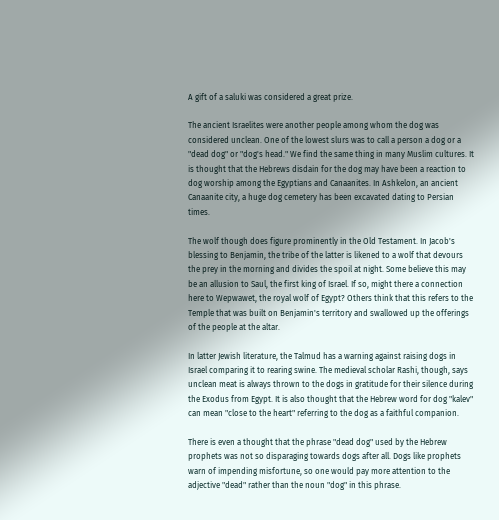A gift of a saluki was considered a great prize.

The ancient Israelites were another people among whom the dog was considered unclean. One of the lowest slurs was to call a person a dog or a "dead dog" or "dog's head." We find the same thing in many Muslim cultures. It is thought that the Hebrews disdain for the dog may have been a reaction to dog worship among the Egyptians and Canaanites. In Ashkelon, an ancient Canaanite city, a huge dog cemetery has been excavated dating to Persian times.

The wolf though does figure prominently in the Old Testament. In Jacob's blessing to Benjamin, the tribe of the latter is likened to a wolf that devours the prey in the morning and divides the spoil at night. Some believe this may be an allusion to Saul, the first king of Israel. If so, might there a connection here to Wepwawet, the royal wolf of Egypt? Others think that this refers to the Temple that was built on Benjamin's territory and swallowed up the offerings of the people at the altar.

In latter Jewish literature, the Talmud has a warning against raising dogs in Israel comparing it to rearing swine. The medieval scholar Rashi, though, says unclean meat is always thrown to the dogs in gratitude for their silence during the Exodus from Egypt. It is also thought that the Hebrew word for dog "kalev" can mean "close to the heart" referring to the dog as a faithful companion.

There is even a thought that the phrase "dead dog" used by the Hebrew prophets was not so disparaging towards dogs after all. Dogs like prophets warn of impending misfortune, so one would pay more attention to the adjective "dead" rather than the noun "dog" in this phrase.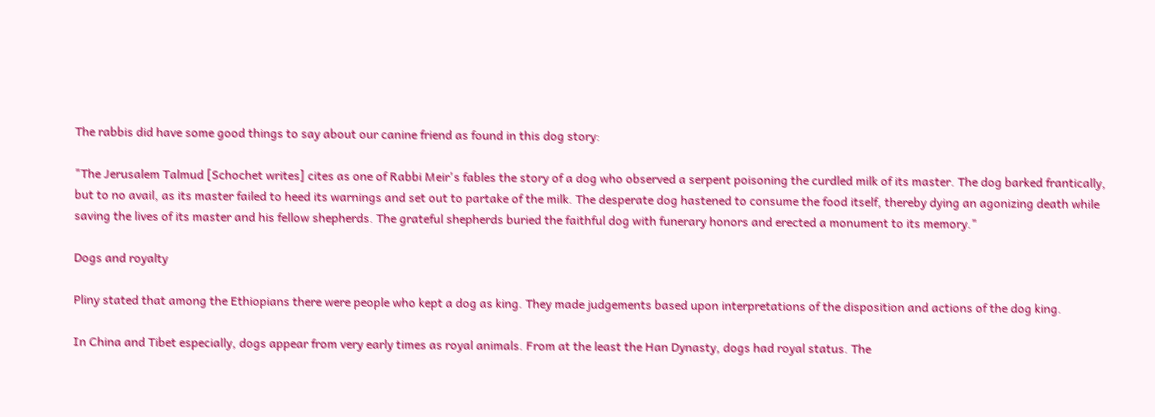The rabbis did have some good things to say about our canine friend as found in this dog story:

"The Jerusalem Talmud [Schochet writes] cites as one of Rabbi Meir's fables the story of a dog who observed a serpent poisoning the curdled milk of its master. The dog barked frantically, but to no avail, as its master failed to heed its warnings and set out to partake of the milk. The desperate dog hastened to consume the food itself, thereby dying an agonizing death while saving the lives of its master and his fellow shepherds. The grateful shepherds buried the faithful dog with funerary honors and erected a monument to its memory."

Dogs and royalty

Pliny stated that among the Ethiopians there were people who kept a dog as king. They made judgements based upon interpretations of the disposition and actions of the dog king.

In China and Tibet especially, dogs appear from very early times as royal animals. From at the least the Han Dynasty, dogs had royal status. The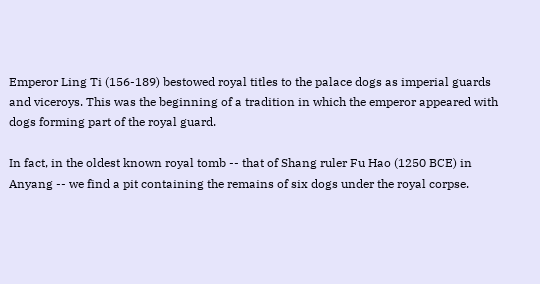Emperor Ling Ti (156-189) bestowed royal titles to the palace dogs as imperial guards and viceroys. This was the beginning of a tradition in which the emperor appeared with dogs forming part of the royal guard.

In fact, in the oldest known royal tomb -- that of Shang ruler Fu Hao (1250 BCE) in Anyang -- we find a pit containing the remains of six dogs under the royal corpse.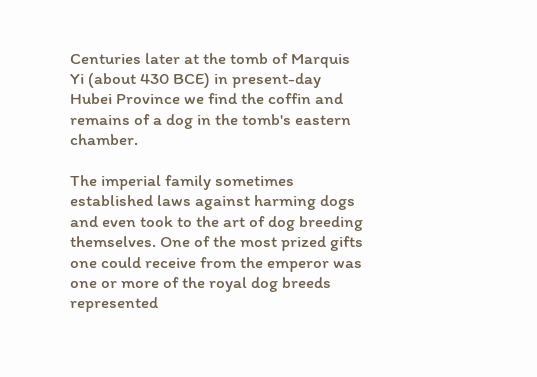Centuries later at the tomb of Marquis Yi (about 430 BCE) in present-day Hubei Province we find the coffin and remains of a dog in the tomb's eastern chamber.

The imperial family sometimes established laws against harming dogs and even took to the art of dog breeding themselves. One of the most prized gifts one could receive from the emperor was one or more of the royal dog breeds represented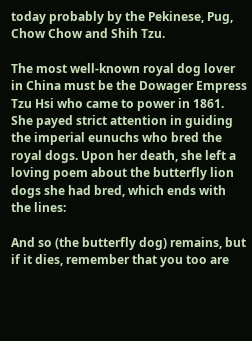today probably by the Pekinese, Pug, Chow Chow and Shih Tzu.

The most well-known royal dog lover in China must be the Dowager Empress Tzu Hsi who came to power in 1861. She payed strict attention in guiding the imperial eunuchs who bred the royal dogs. Upon her death, she left a loving poem about the butterfly lion dogs she had bred, which ends with the lines:

And so (the butterfly dog) remains, but if it dies, remember that you too are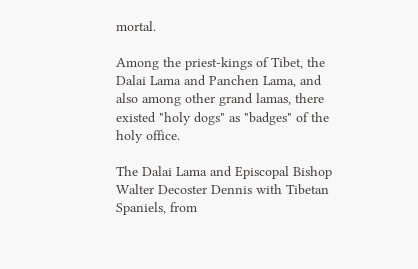mortal.

Among the priest-kings of Tibet, the Dalai Lama and Panchen Lama, and also among other grand lamas, there existed "holy dogs" as "badges" of the holy office.

The Dalai Lama and Episcopal Bishop Walter Decoster Dennis with Tibetan Spaniels, from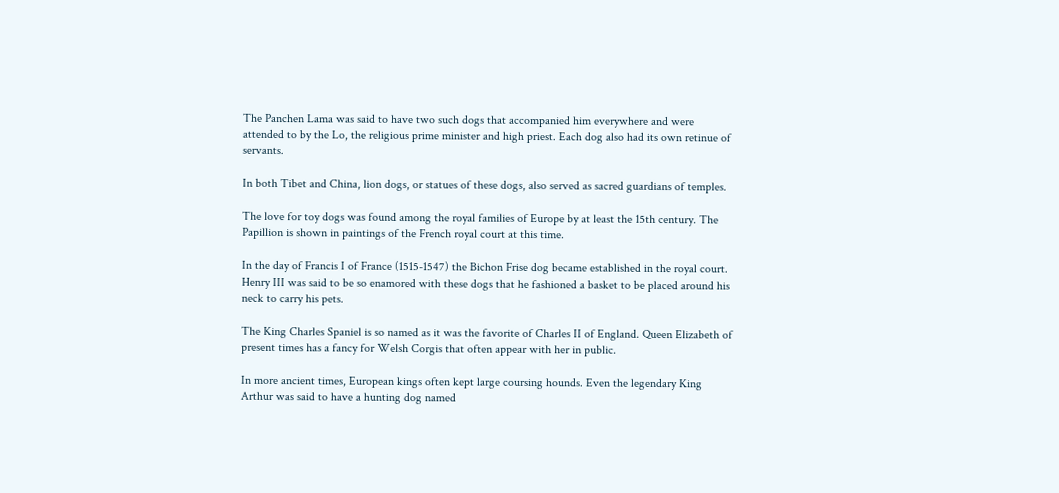The Panchen Lama was said to have two such dogs that accompanied him everywhere and were attended to by the Lo, the religious prime minister and high priest. Each dog also had its own retinue of servants.

In both Tibet and China, lion dogs, or statues of these dogs, also served as sacred guardians of temples.

The love for toy dogs was found among the royal families of Europe by at least the 15th century. The Papillion is shown in paintings of the French royal court at this time.

In the day of Francis I of France (1515-1547) the Bichon Frise dog became established in the royal court. Henry III was said to be so enamored with these dogs that he fashioned a basket to be placed around his neck to carry his pets.

The King Charles Spaniel is so named as it was the favorite of Charles II of England. Queen Elizabeth of present times has a fancy for Welsh Corgis that often appear with her in public.

In more ancient times, European kings often kept large coursing hounds. Even the legendary King Arthur was said to have a hunting dog named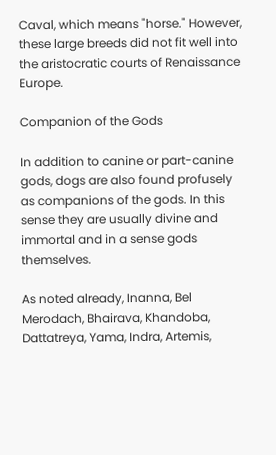Caval, which means "horse." However, these large breeds did not fit well into the aristocratic courts of Renaissance Europe.

Companion of the Gods

In addition to canine or part-canine gods, dogs are also found profusely as companions of the gods. In this sense they are usually divine and immortal and in a sense gods themselves.

As noted already, Inanna, Bel Merodach, Bhairava, Khandoba, Dattatreya, Yama, Indra, Artemis,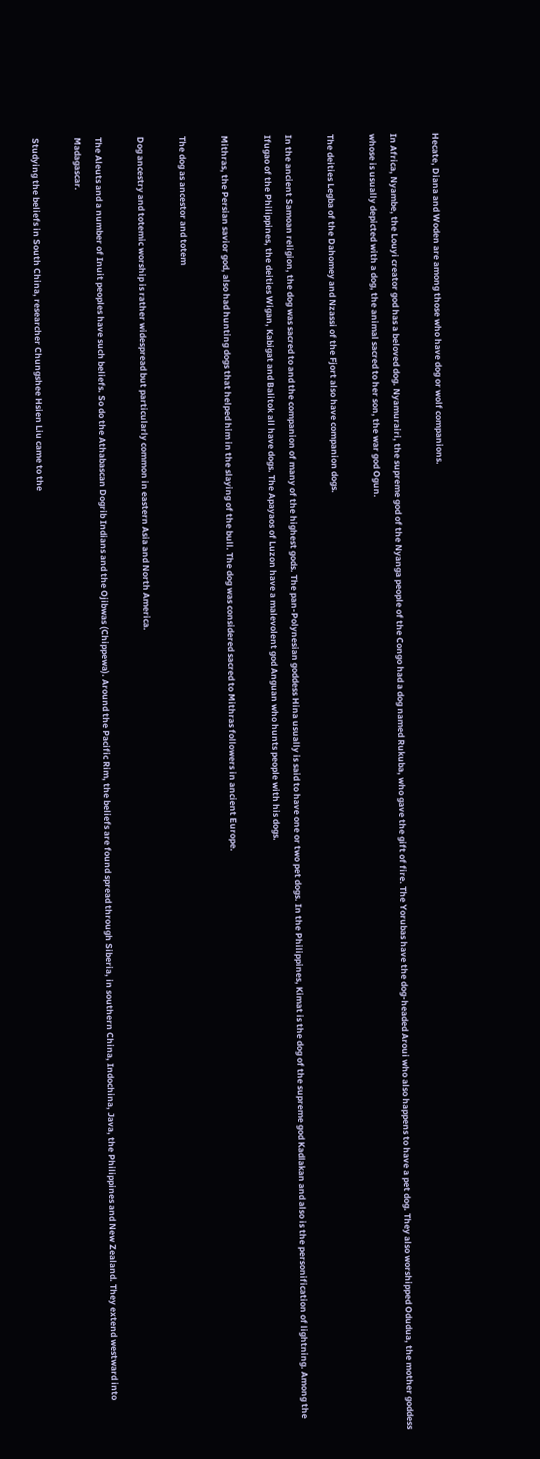Hecate, Diana and Woden are among those who have dog or wolf companions.

In Africa, Nyambe, the Louyi creator god has a beloved dog. Nyamurairi, the supreme god of the Nyanga people of the Congo had a dog named Rukuba, who gave the gift of fire. The Yorubas have the dog-headed Aroui who also happens to have a pet dog. They also worshipped Odudua, the mother goddess whose is usually depicted with a dog, the animal sacred to her son, the war god Ogun.

The deities Legba of the Dahomey and Nzassi of the Fjort also have companion dogs.

In the ancient Samoan religion, the dog was sacred to and the companion of many of the highest gods. The pan-Polynesian goddess Hina usually is said to have one or two pet dogs. In the Philippines, Kimat is the dog of the supreme god Kadlakan and also is the personification of lightning. Among the Ifugao of the Philippines, the deities Wigan, Kabigat and Balitok all have dogs. The Apayaos of Luzon have a malevolent god Anguan who hunts people with his dogs.

Mithras, the Persian savior god, also had hunting dogs that helped him in the slaying of the bull. The dog was considered sacred to Mithras followers in ancient Europe.

The dog as ancestor and totem

Dog ancestry and totemic worship is rather widespread but particularly common in eastern Asia and North America.

The Aleuts and a number of Inuit peoples have such beliefs. So do the Athabascan Dogrib Indians and the Ojibwas (Chippewa). Around the Pacific Rim, the beliefs are found spread through Siberia, in southern China, Indochina, Java, the Philippines and New Zealand. They extend westward into Madagascar.

Studying the beliefs in South China, researcher Chungshee Hsien Liu came to the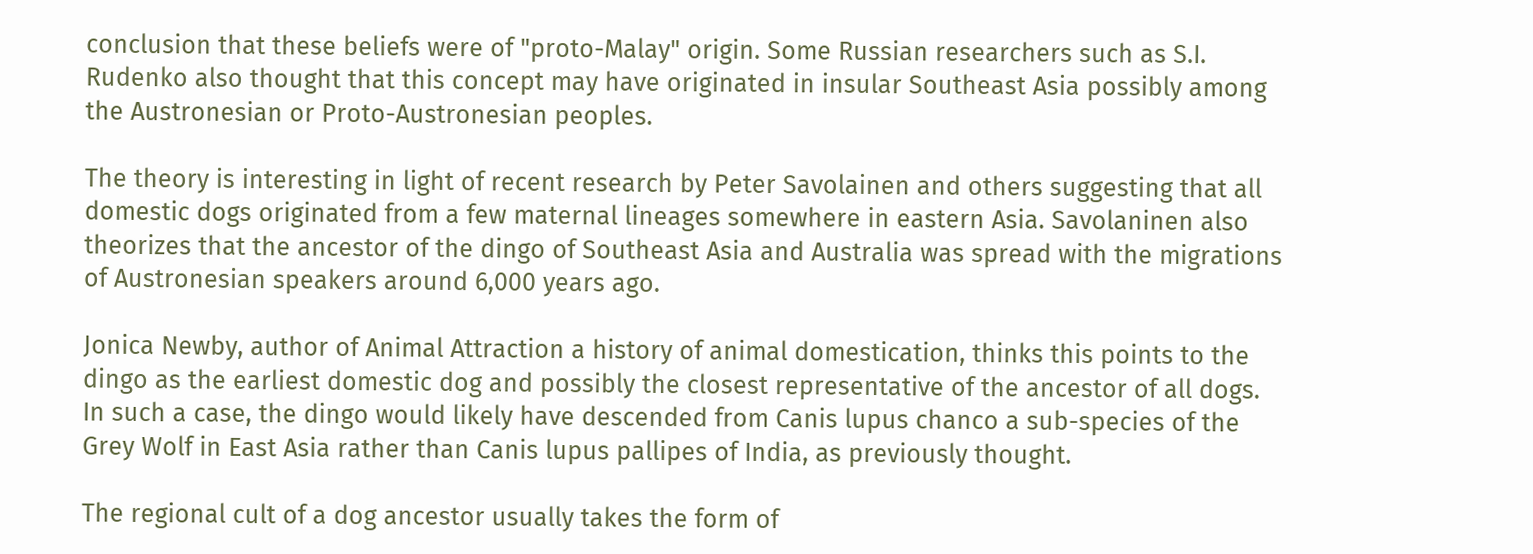conclusion that these beliefs were of "proto-Malay" origin. Some Russian researchers such as S.I. Rudenko also thought that this concept may have originated in insular Southeast Asia possibly among the Austronesian or Proto-Austronesian peoples.

The theory is interesting in light of recent research by Peter Savolainen and others suggesting that all domestic dogs originated from a few maternal lineages somewhere in eastern Asia. Savolaninen also theorizes that the ancestor of the dingo of Southeast Asia and Australia was spread with the migrations of Austronesian speakers around 6,000 years ago.

Jonica Newby, author of Animal Attraction a history of animal domestication, thinks this points to the dingo as the earliest domestic dog and possibly the closest representative of the ancestor of all dogs. In such a case, the dingo would likely have descended from Canis lupus chanco a sub-species of the Grey Wolf in East Asia rather than Canis lupus pallipes of India, as previously thought.

The regional cult of a dog ancestor usually takes the form of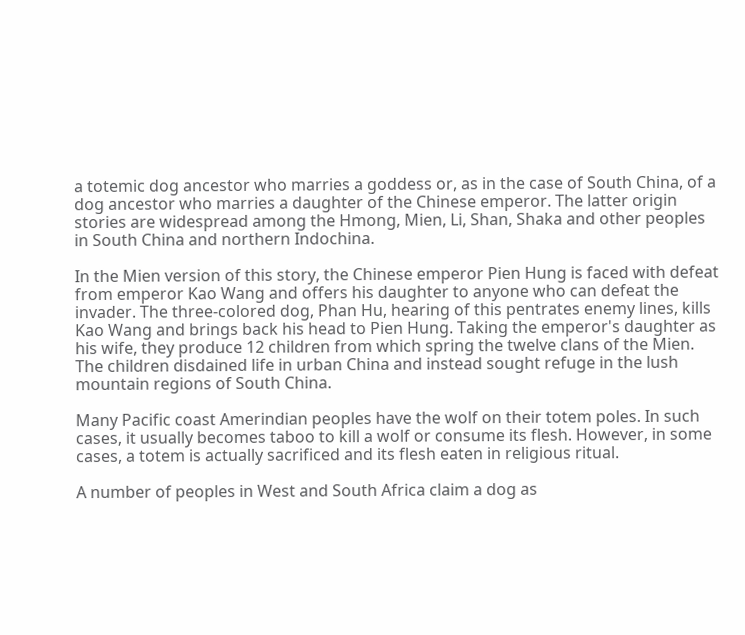a totemic dog ancestor who marries a goddess or, as in the case of South China, of a dog ancestor who marries a daughter of the Chinese emperor. The latter origin stories are widespread among the Hmong, Mien, Li, Shan, Shaka and other peoples in South China and northern Indochina.

In the Mien version of this story, the Chinese emperor Pien Hung is faced with defeat from emperor Kao Wang and offers his daughter to anyone who can defeat the invader. The three-colored dog, Phan Hu, hearing of this pentrates enemy lines, kills Kao Wang and brings back his head to Pien Hung. Taking the emperor's daughter as his wife, they produce 12 children from which spring the twelve clans of the Mien. The children disdained life in urban China and instead sought refuge in the lush mountain regions of South China.

Many Pacific coast Amerindian peoples have the wolf on their totem poles. In such cases, it usually becomes taboo to kill a wolf or consume its flesh. However, in some cases, a totem is actually sacrificed and its flesh eaten in religious ritual.

A number of peoples in West and South Africa claim a dog as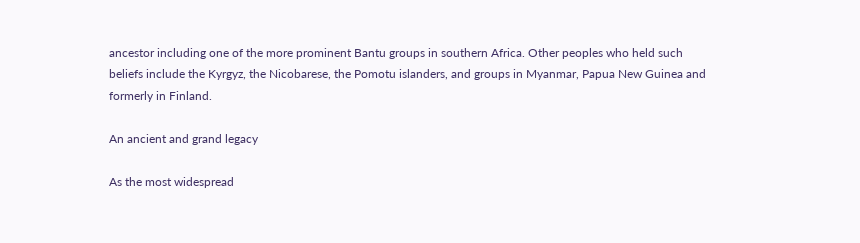ancestor including one of the more prominent Bantu groups in southern Africa. Other peoples who held such beliefs include the Kyrgyz, the Nicobarese, the Pomotu islanders, and groups in Myanmar, Papua New Guinea and formerly in Finland.

An ancient and grand legacy

As the most widespread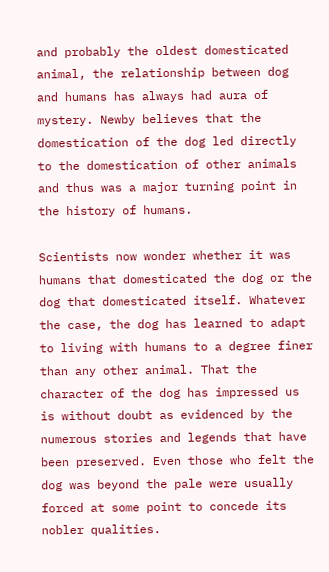and probably the oldest domesticated animal, the relationship between dog and humans has always had aura of mystery. Newby believes that the domestication of the dog led directly to the domestication of other animals and thus was a major turning point in the history of humans.

Scientists now wonder whether it was humans that domesticated the dog or the dog that domesticated itself. Whatever the case, the dog has learned to adapt to living with humans to a degree finer than any other animal. That the character of the dog has impressed us is without doubt as evidenced by the numerous stories and legends that have been preserved. Even those who felt the dog was beyond the pale were usually forced at some point to concede its nobler qualities.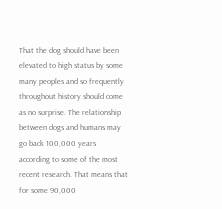That the dog should have been elevated to high status by some many peoples and so frequently throughout history should come as no surprise. The relationship between dogs and humans may go back 100,000 years according to some of the most recent research. That means that for some 90,000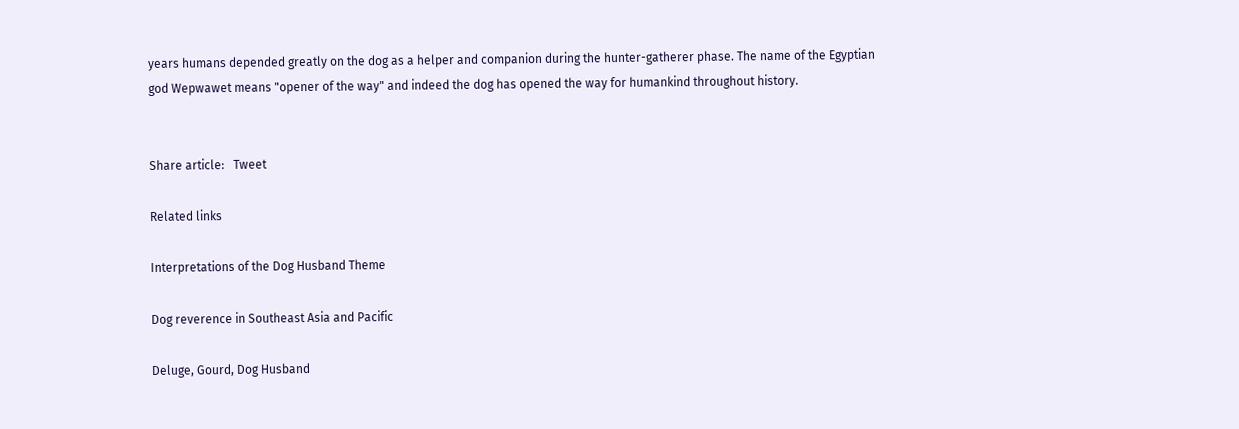years humans depended greatly on the dog as a helper and companion during the hunter-gatherer phase. The name of the Egyptian god Wepwawet means "opener of the way" and indeed the dog has opened the way for humankind throughout history.


Share article:   Tweet

Related links

Interpretations of the Dog Husband Theme

Dog reverence in Southeast Asia and Pacific

Deluge, Gourd, Dog Husband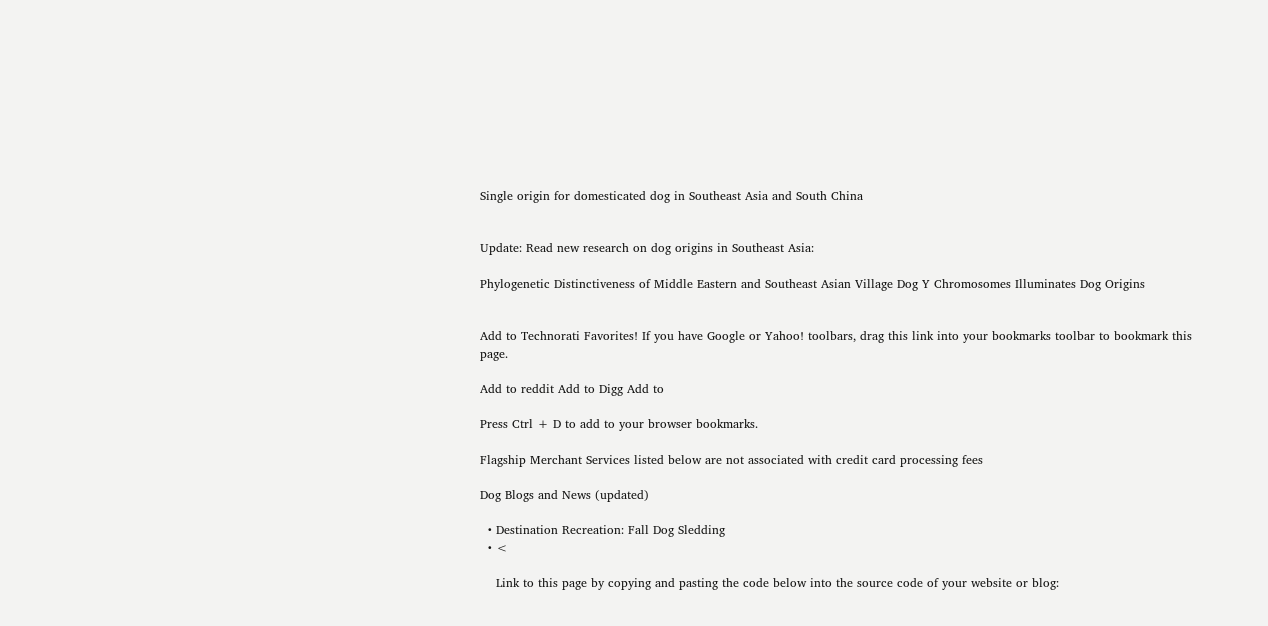Single origin for domesticated dog in Southeast Asia and South China


Update: Read new research on dog origins in Southeast Asia:

Phylogenetic Distinctiveness of Middle Eastern and Southeast Asian Village Dog Y Chromosomes Illuminates Dog Origins


Add to Technorati Favorites! If you have Google or Yahoo! toolbars, drag this link into your bookmarks toolbar to bookmark this page.

Add to reddit Add to Digg Add to

Press Ctrl + D to add to your browser bookmarks.

Flagship Merchant Services listed below are not associated with credit card processing fees

Dog Blogs and News (updated)

  • Destination Recreation: Fall Dog Sledding
  • <

    Link to this page by copying and pasting the code below into the source code of your website or blog: